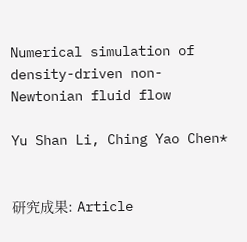Numerical simulation of density-driven non-Newtonian fluid flow

Yu Shan Li, Ching Yao Chen*


研究成果: Article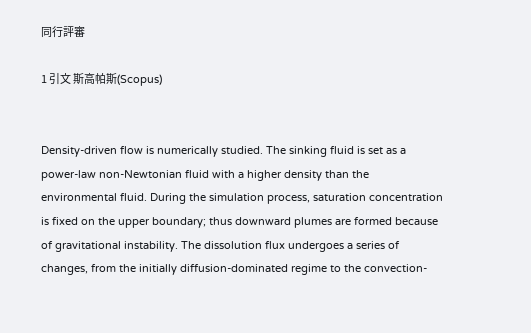同行評審

1 引文 斯高帕斯(Scopus)


Density-driven flow is numerically studied. The sinking fluid is set as a power-law non-Newtonian fluid with a higher density than the environmental fluid. During the simulation process, saturation concentration is fixed on the upper boundary; thus downward plumes are formed because of gravitational instability. The dissolution flux undergoes a series of changes, from the initially diffusion-dominated regime to the convection-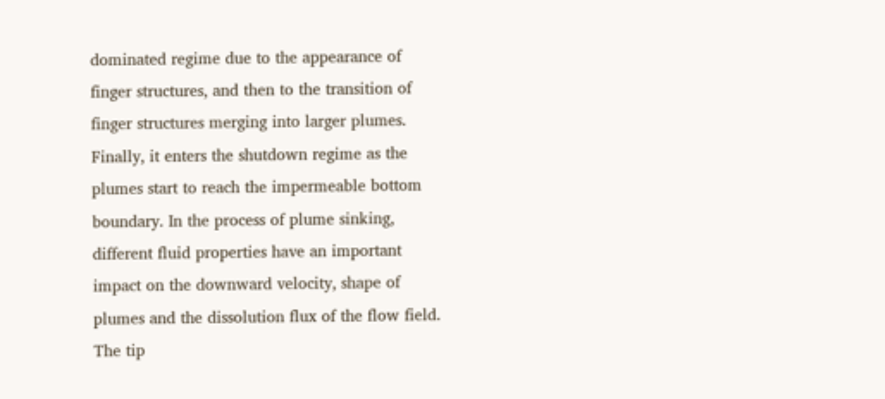dominated regime due to the appearance of finger structures, and then to the transition of finger structures merging into larger plumes. Finally, it enters the shutdown regime as the plumes start to reach the impermeable bottom boundary. In the process of plume sinking, different fluid properties have an important impact on the downward velocity, shape of plumes and the dissolution flux of the flow field. The tip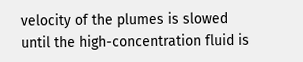velocity of the plumes is slowed until the high-concentration fluid is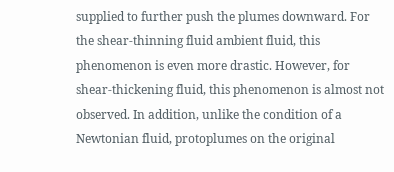supplied to further push the plumes downward. For the shear-thinning fluid ambient fluid, this phenomenon is even more drastic. However, for shear-thickening fluid, this phenomenon is almost not observed. In addition, unlike the condition of a Newtonian fluid, protoplumes on the original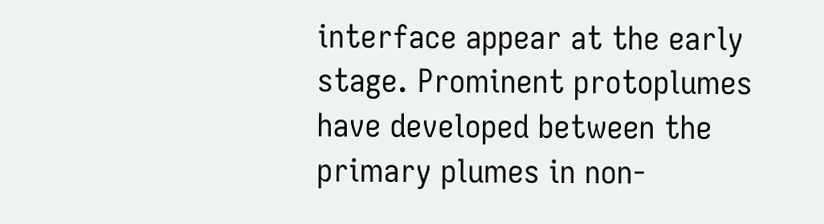interface appear at the early stage. Prominent protoplumes have developed between the primary plumes in non-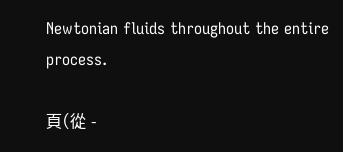Newtonian fluids throughout the entire process.

頁(從 -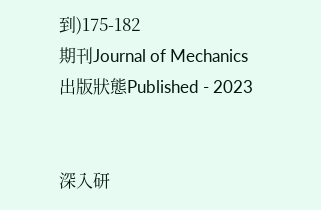到)175-182
期刊Journal of Mechanics
出版狀態Published - 2023


深入研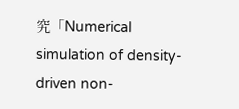究「Numerical simulation of density-driven non-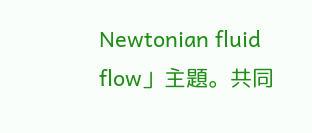Newtonian fluid flow」主題。共同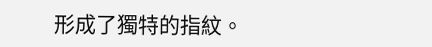形成了獨特的指紋。